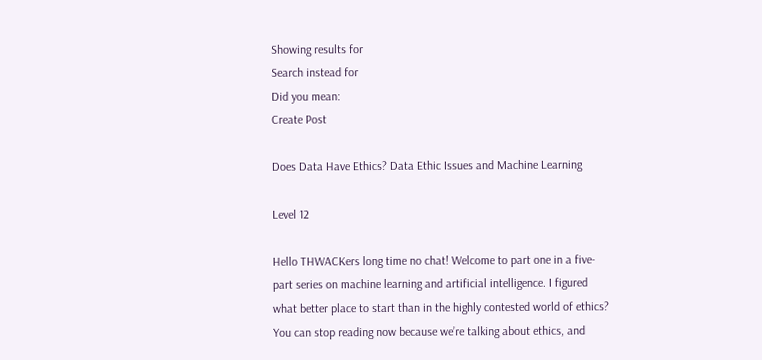Showing results for
Search instead for
Did you mean:
Create Post

Does Data Have Ethics? Data Ethic Issues and Machine Learning

Level 12

Hello THWACKers long time no chat! Welcome to part one in a five-part series on machine learning and artificial intelligence. I figured what better place to start than in the highly contested world of ethics? You can stop reading now because we’re talking about ethics, and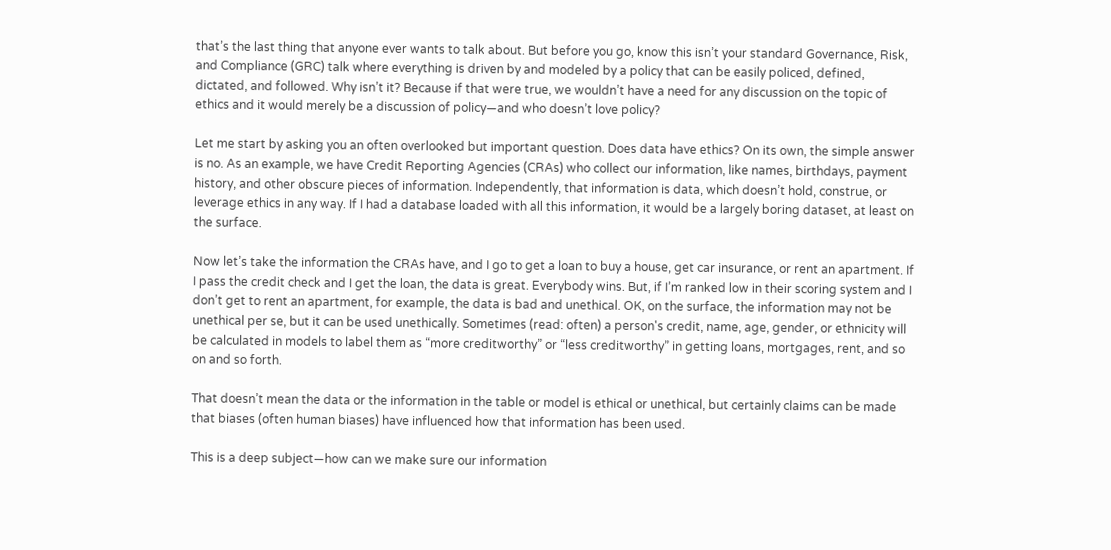that’s the last thing that anyone ever wants to talk about. But before you go, know this isn’t your standard Governance, Risk, and Compliance (GRC) talk where everything is driven by and modeled by a policy that can be easily policed, defined, dictated, and followed. Why isn’t it? Because if that were true, we wouldn’t have a need for any discussion on the topic of ethics and it would merely be a discussion of policy—and who doesn’t love policy?

Let me start by asking you an often overlooked but important question. Does data have ethics? On its own, the simple answer is no. As an example, we have Credit Reporting Agencies (CRAs) who collect our information, like names, birthdays, payment history, and other obscure pieces of information. Independently, that information is data, which doesn’t hold, construe, or leverage ethics in any way. If I had a database loaded with all this information, it would be a largely boring dataset, at least on the surface.

Now let’s take the information the CRAs have, and I go to get a loan to buy a house, get car insurance, or rent an apartment. If I pass the credit check and I get the loan, the data is great. Everybody wins. But, if I’m ranked low in their scoring system and I don’t get to rent an apartment, for example, the data is bad and unethical. OK, on the surface, the information may not be unethical per se, but it can be used unethically. Sometimes (read: often) a person's credit, name, age, gender, or ethnicity will be calculated in models to label them as “more creditworthy” or “less creditworthy” in getting loans, mortgages, rent, and so on and so forth.

That doesn’t mean the data or the information in the table or model is ethical or unethical, but certainly claims can be made that biases (often human biases) have influenced how that information has been used.

This is a deep subject—how can we make sure our information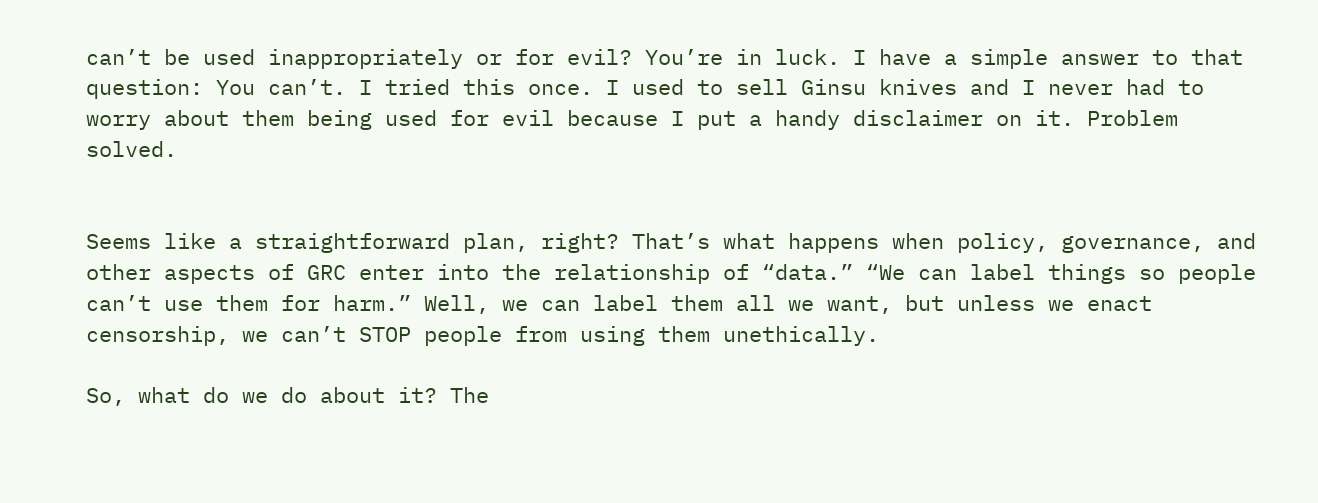can’t be used inappropriately or for evil? You’re in luck. I have a simple answer to that question: You can’t. I tried this once. I used to sell Ginsu knives and I never had to worry about them being used for evil because I put a handy disclaimer on it. Problem solved.


Seems like a straightforward plan, right? That’s what happens when policy, governance, and other aspects of GRC enter into the relationship of “data.” “We can label things so people can’t use them for harm.” Well, we can label them all we want, but unless we enact censorship, we can’t STOP people from using them unethically.

So, what do we do about it? The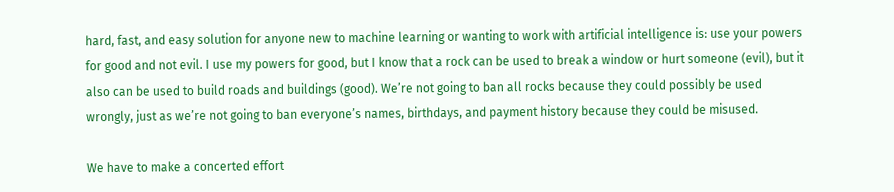hard, fast, and easy solution for anyone new to machine learning or wanting to work with artificial intelligence is: use your powers for good and not evil. I use my powers for good, but I know that a rock can be used to break a window or hurt someone (evil), but it also can be used to build roads and buildings (good). We’re not going to ban all rocks because they could possibly be used wrongly, just as we’re not going to ban everyone’s names, birthdays, and payment history because they could be misused.

We have to make a concerted effort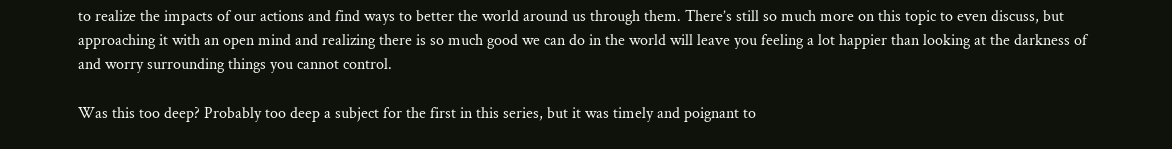to realize the impacts of our actions and find ways to better the world around us through them. There’s still so much more on this topic to even discuss, but approaching it with an open mind and realizing there is so much good we can do in the world will leave you feeling a lot happier than looking at the darkness of and worry surrounding things you cannot control.

Was this too deep? Probably too deep a subject for the first in this series, but it was timely and poignant to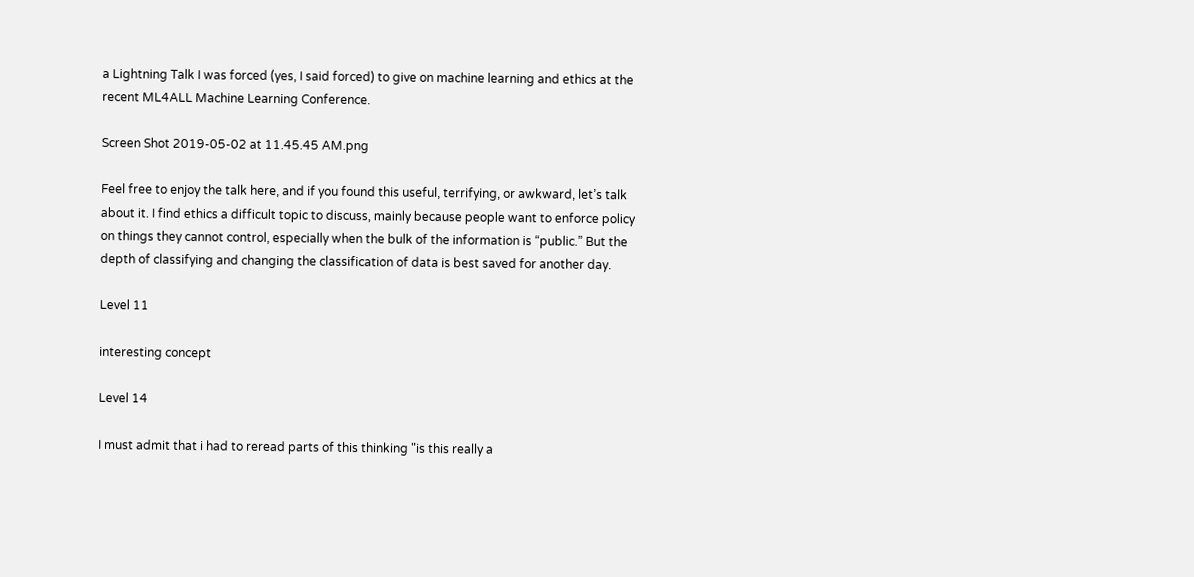a Lightning Talk I was forced (yes, I said forced) to give on machine learning and ethics at the recent ML4ALL Machine Learning Conference.

Screen Shot 2019-05-02 at 11.45.45 AM.png

Feel free to enjoy the talk here, and if you found this useful, terrifying, or awkward, let’s talk about it. I find ethics a difficult topic to discuss, mainly because people want to enforce policy on things they cannot control, especially when the bulk of the information is “public.” But the depth of classifying and changing the classification of data is best saved for another day.

Level 11

interesting concept

Level 14

I must admit that i had to reread parts of this thinking "is this really a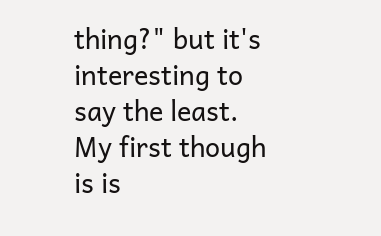thing?" but it's interesting to say the least.  My first though is is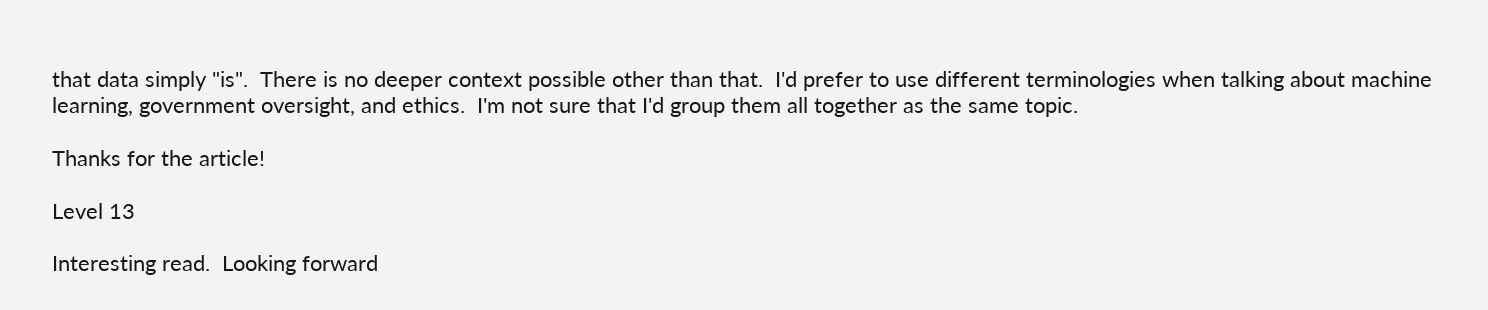that data simply "is".  There is no deeper context possible other than that.  I'd prefer to use different terminologies when talking about machine learning, government oversight, and ethics.  I'm not sure that I'd group them all together as the same topic.

Thanks for the article!

Level 13

Interesting read.  Looking forward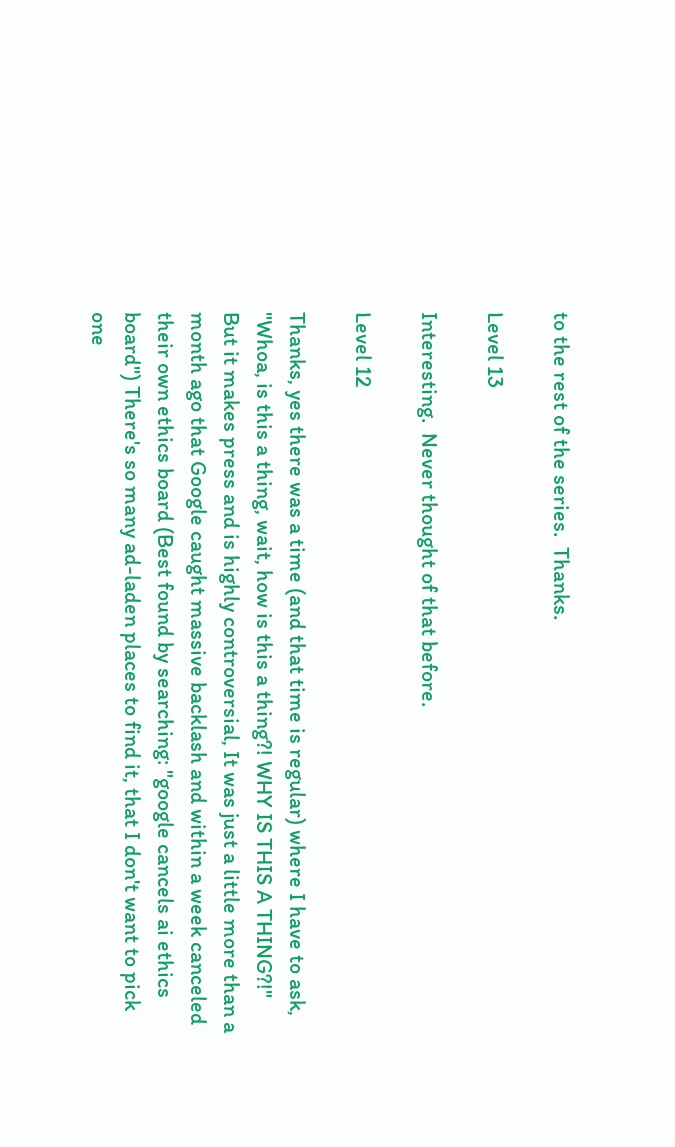to the rest of the series.  Thanks.

Level 13

Interesting.  Never thought of that before.

Level 12

Thanks, yes there was a time (and that time is regular) where I have to ask, "Whoa, is this a thing, wait, how is this a thing?! WHY IS THIS A THING?!" But it makes press and is highly controversial, It was just a little more than a month ago that Google caught massive backlash and within a week canceled their own ethics board (Best found by searching: "google cancels ai ethics board") There's so many ad-laden places to find it, that I don't want to pick one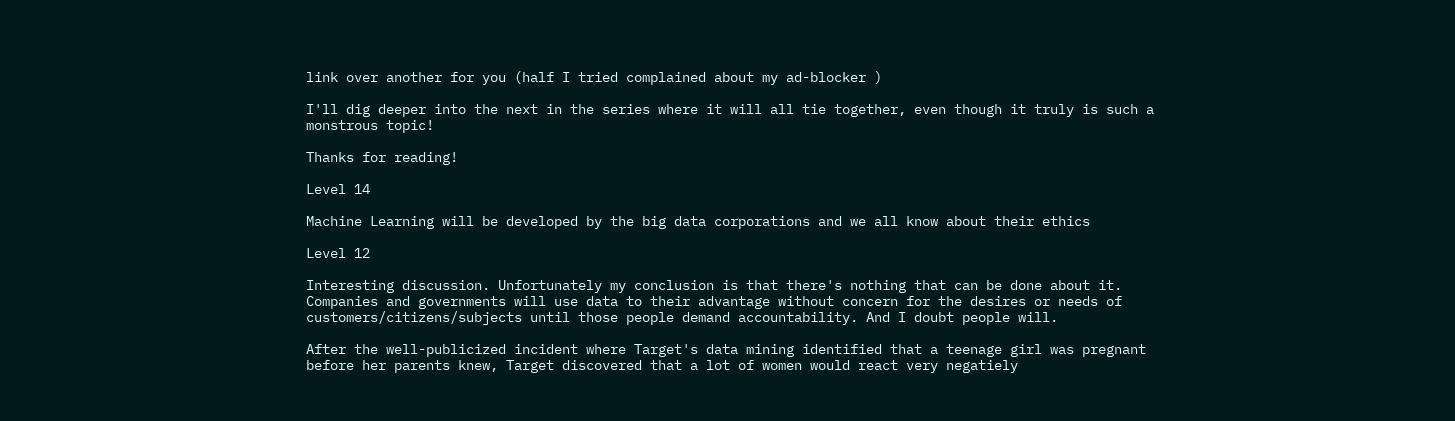link over another for you (half I tried complained about my ad-blocker )

I'll dig deeper into the next in the series where it will all tie together, even though it truly is such a monstrous topic!

Thanks for reading!

Level 14

Machine Learning will be developed by the big data corporations and we all know about their ethics

Level 12

Interesting discussion. Unfortunately my conclusion is that there's nothing that can be done about it. Companies and governments will use data to their advantage without concern for the desires or needs of customers/citizens/subjects until those people demand accountability. And I doubt people will.

After the well-publicized incident where Target's data mining identified that a teenage girl was pregnant before her parents knew, Target discovered that a lot of women would react very negatiely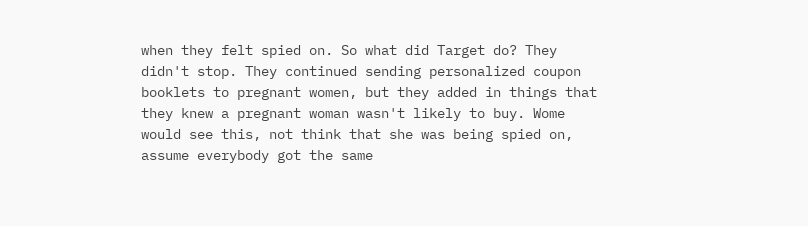when they felt spied on. So what did Target do? They didn't stop. They continued sending personalized coupon booklets to pregnant women, but they added in things that they knew a pregnant woman wasn't likely to buy. Wome would see this, not think that she was being spied on, assume everybody got the same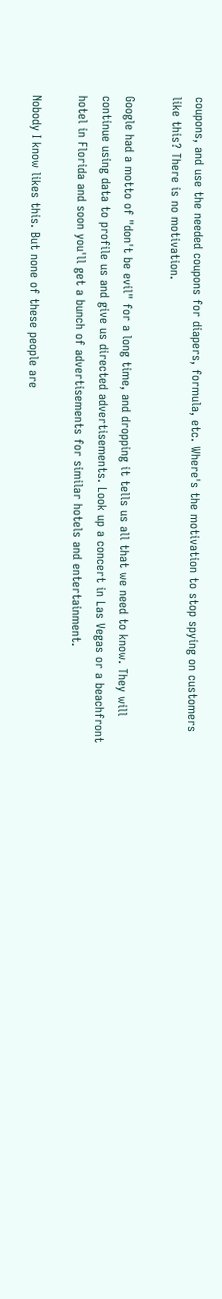coupons, and use the needed coupons for diapers, formula, etc. Where's the motivation to stop spying on customers like this? There is no motivation.

Google had a motto of "don't be evil" for a long time, and dropping it tells us all that we need to know. They will continue using data to profile us and give us directed advertisements. Look up a concert in Las Vegas or a beachfront hotel in Florida and soon you'll get a bunch of advertisements for similar hotels and entertainment.

Nobody I know likes this. But none of these people are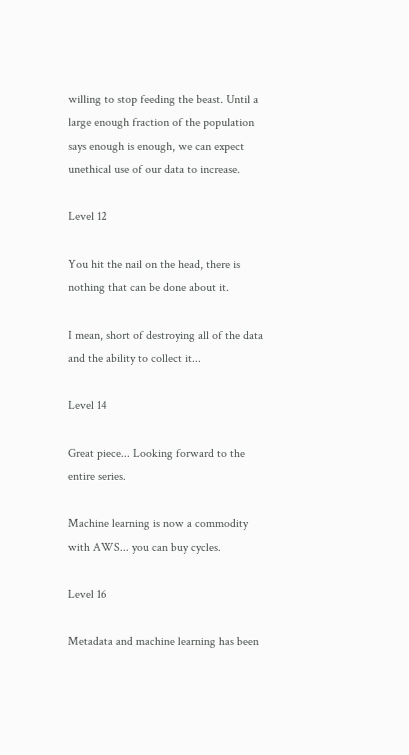willing to stop feeding the beast. Until a large enough fraction of the population says enough is enough, we can expect unethical use of our data to increase.

Level 12

You hit the nail on the head, there is nothing that can be done about it.

I mean, short of destroying all of the data and the ability to collect it...

Level 14

Great piece... Looking forward to the entire series.

Machine learning is now a commodity with AWS... you can buy cycles.

Level 16

Metadata and machine learning has been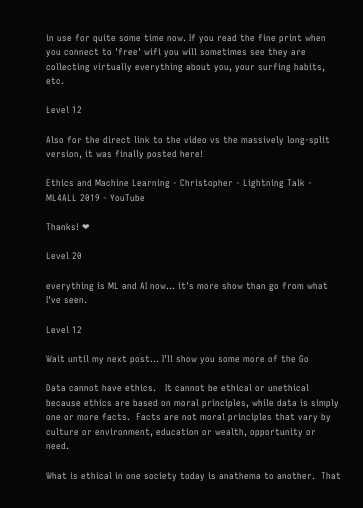in use for quite some time now. If you read the fine print when you connect to 'free' wifi you will sometimes see they are collecting virtually everything about you, your surfing habits, etc.

Level 12

Also for the direct link to the video vs the massively long-split version, it was finally posted here!

Ethics and Machine Learning - Christopher - Lightning Talk - ML4ALL 2019 - YouTube

Thanks! ❤

Level 20

everything is ML and AI now... it's more show than go from what I've seen.

Level 12

Wait until my next post... I'll show you some more of the Go

Data cannot have ethics.   It cannot be ethical or unethical because ethics are based on moral principles, while data is simply one or more facts.  Facts are not moral principles that vary by culture or environment, education or wealth, opportunity or need.

What is ethical in one society today is anathema to another.  That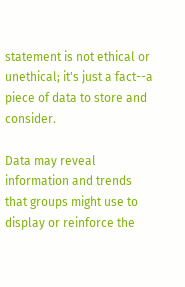statement is not ethical or unethical; it's just a fact--a piece of data to store and consider.

Data may reveal information and trends that groups might use to display or reinforce the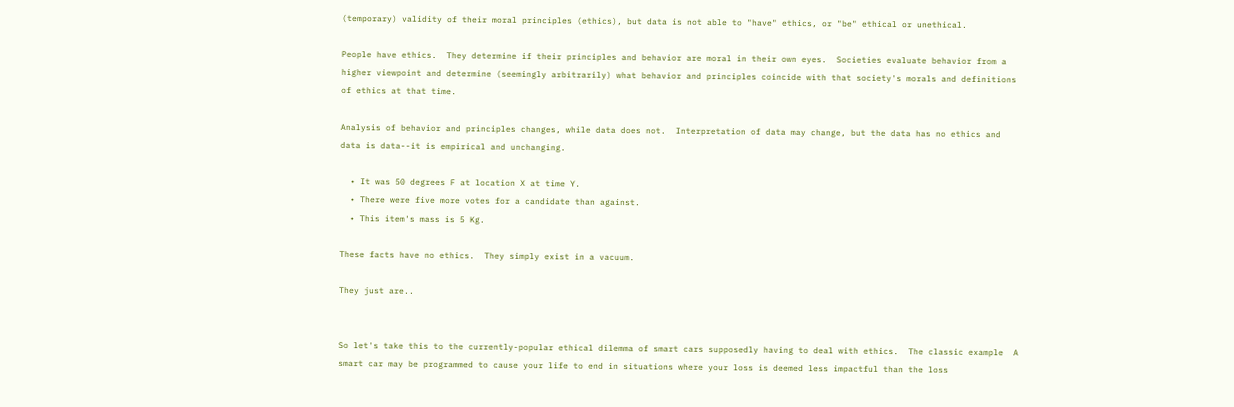(temporary) validity of their moral principles (ethics), but data is not able to "have" ethics, or "be" ethical or unethical.

People have ethics.  They determine if their principles and behavior are moral in their own eyes.  Societies evaluate behavior from a higher viewpoint and determine (seemingly arbitrarily) what behavior and principles coincide with that society's morals and definitions of ethics at that time.

Analysis of behavior and principles changes, while data does not.  Interpretation of data may change, but the data has no ethics and data is data--it is empirical and unchanging.

  • It was 50 degrees F at location X at time Y.
  • There were five more votes for a candidate than against.
  • This item's mass is 5 Kg.

These facts have no ethics.  They simply exist in a vacuum.

They just are..


So let's take this to the currently-popular ethical dilemma of smart cars supposedly having to deal with ethics.  The classic example  A smart car may be programmed to cause your life to end in situations where your loss is deemed less impactful than the loss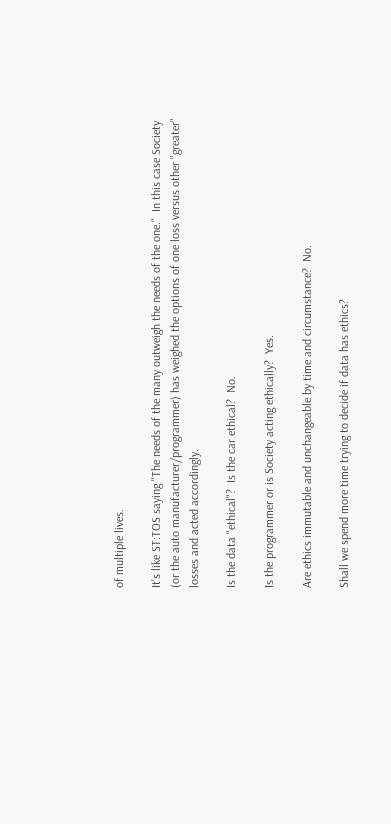of multiple lives.

It's like ST:TOS saying "The needs of the many outweigh the needs of the one."  In this case Society (or the auto manufacturer/programmer) has weighed the options of one loss versus other "greater" losses and acted accordingly.

Is the data "ethical"?  Is the car ethical?  No.

Is the programmer or is Society acting ethically?  Yes.

Are ethics immutable and unchangeable by time and circumstance?  No.

Shall we spend more time trying to decide if data has ethics?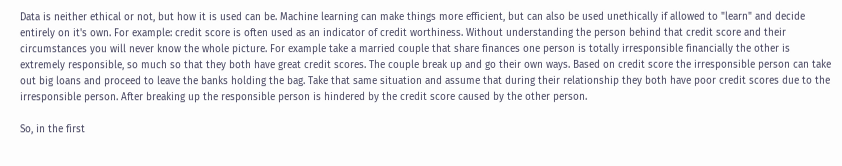Data is neither ethical or not, but how it is used can be. Machine learning can make things more efficient, but can also be used unethically if allowed to "learn" and decide entirely on it's own. For example: credit score is often used as an indicator of credit worthiness. Without understanding the person behind that credit score and their circumstances you will never know the whole picture. For example take a married couple that share finances one person is totally irresponsible financially the other is extremely responsible, so much so that they both have great credit scores. The couple break up and go their own ways. Based on credit score the irresponsible person can take out big loans and proceed to leave the banks holding the bag. Take that same situation and assume that during their relationship they both have poor credit scores due to the irresponsible person. After breaking up the responsible person is hindered by the credit score caused by the other person.

So, in the first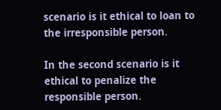scenario is it ethical to loan to the irresponsible person.

In the second scenario is it ethical to penalize the responsible person.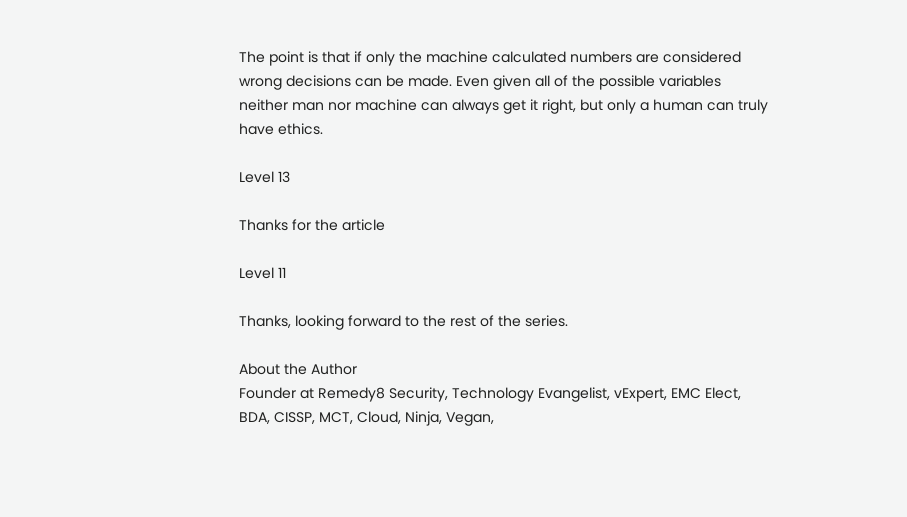The point is that if only the machine calculated numbers are considered wrong decisions can be made. Even given all of the possible variables neither man nor machine can always get it right, but only a human can truly have ethics.

Level 13

Thanks for the article

Level 11

Thanks, looking forward to the rest of the series.

About the Author
Founder at Remedy8 Security, Technology Evangelist, vExpert, EMC Elect, BDA, CISSP, MCT, Cloud, Ninja, Vegan,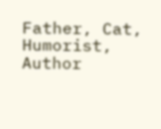Father, Cat, Humorist, Author